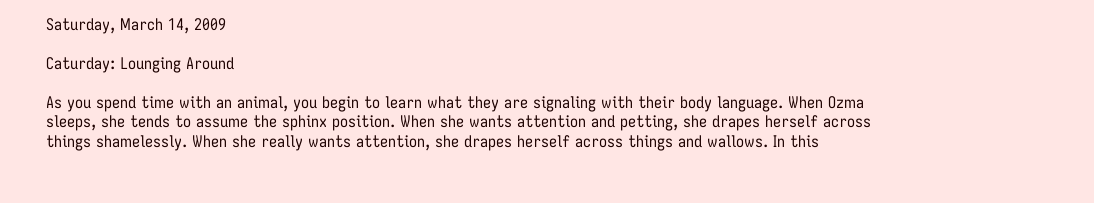Saturday, March 14, 2009

Caturday: Lounging Around

As you spend time with an animal, you begin to learn what they are signaling with their body language. When Ozma sleeps, she tends to assume the sphinx position. When she wants attention and petting, she drapes herself across things shamelessly. When she really wants attention, she drapes herself across things and wallows. In this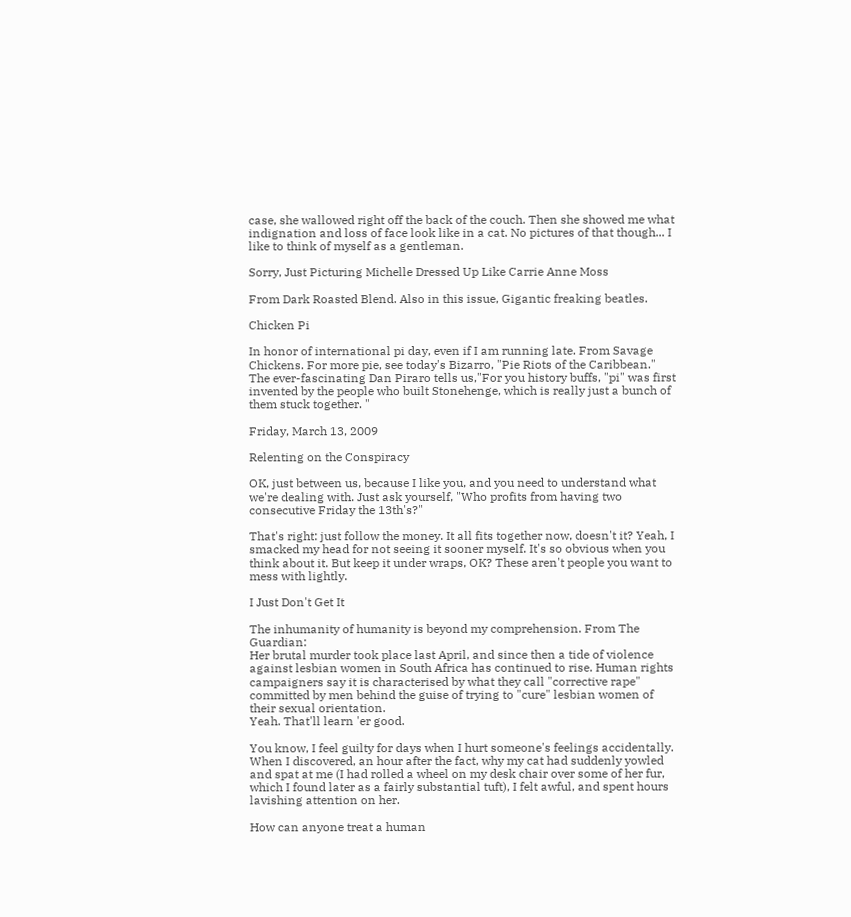case, she wallowed right off the back of the couch. Then she showed me what indignation and loss of face look like in a cat. No pictures of that though... I like to think of myself as a gentleman.

Sorry, Just Picturing Michelle Dressed Up Like Carrie Anne Moss

From Dark Roasted Blend. Also in this issue, Gigantic freaking beatles.

Chicken Pi

In honor of international pi day, even if I am running late. From Savage Chickens. For more pie, see today's Bizarro, "Pie Riots of the Caribbean." The ever-fascinating Dan Piraro tells us,"For you history buffs, "pi" was first invented by the people who built Stonehenge, which is really just a bunch of them stuck together. "

Friday, March 13, 2009

Relenting on the Conspiracy

OK, just between us, because I like you, and you need to understand what we're dealing with. Just ask yourself, "Who profits from having two consecutive Friday the 13th's?"

That's right: just follow the money. It all fits together now, doesn't it? Yeah, I smacked my head for not seeing it sooner myself. It's so obvious when you think about it. But keep it under wraps, OK? These aren't people you want to mess with lightly.

I Just Don't Get It

The inhumanity of humanity is beyond my comprehension. From The Guardian:
Her brutal murder took place last April, and since then a tide of violence against lesbian women in South Africa has continued to rise. Human rights campaigners say it is characterised by what they call "corrective rape" committed by men behind the guise of trying to "cure" lesbian women of their sexual orientation.
Yeah. That'll learn 'er good.

You know, I feel guilty for days when I hurt someone's feelings accidentally. When I discovered, an hour after the fact, why my cat had suddenly yowled and spat at me (I had rolled a wheel on my desk chair over some of her fur, which I found later as a fairly substantial tuft), I felt awful, and spent hours lavishing attention on her.

How can anyone treat a human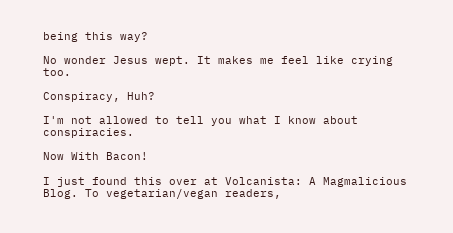being this way?

No wonder Jesus wept. It makes me feel like crying too.

Conspiracy, Huh?

I'm not allowed to tell you what I know about conspiracies.

Now With Bacon!

I just found this over at Volcanista: A Magmalicious Blog. To vegetarian/vegan readers,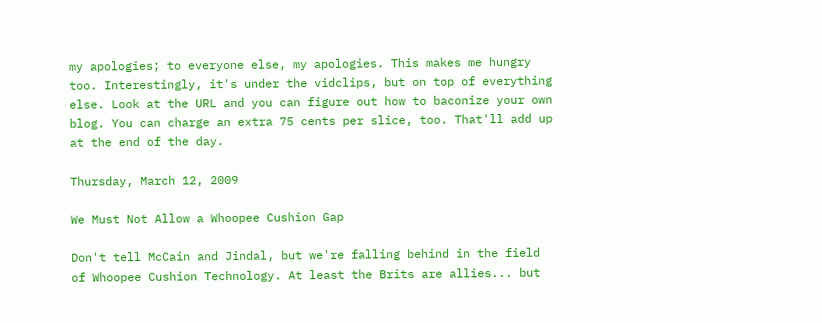my apologies; to everyone else, my apologies. This makes me hungry too. Interestingly, it's under the vidclips, but on top of everything else. Look at the URL and you can figure out how to baconize your own blog. You can charge an extra 75 cents per slice, too. That'll add up at the end of the day.

Thursday, March 12, 2009

We Must Not Allow a Whoopee Cushion Gap

Don't tell McCain and Jindal, but we're falling behind in the field of Whoopee Cushion Technology. At least the Brits are allies... but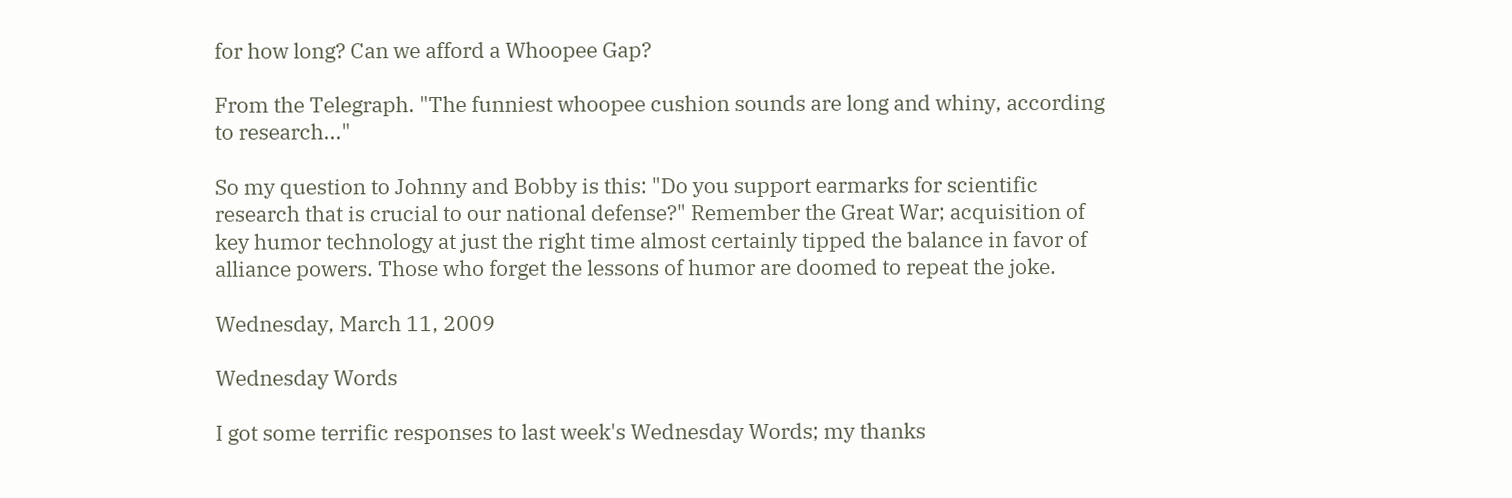for how long? Can we afford a Whoopee Gap?

From the Telegraph. "The funniest whoopee cushion sounds are long and whiny, according to research..."

So my question to Johnny and Bobby is this: "Do you support earmarks for scientific research that is crucial to our national defense?" Remember the Great War; acquisition of key humor technology at just the right time almost certainly tipped the balance in favor of alliance powers. Those who forget the lessons of humor are doomed to repeat the joke.

Wednesday, March 11, 2009

Wednesday Words

I got some terrific responses to last week's Wednesday Words; my thanks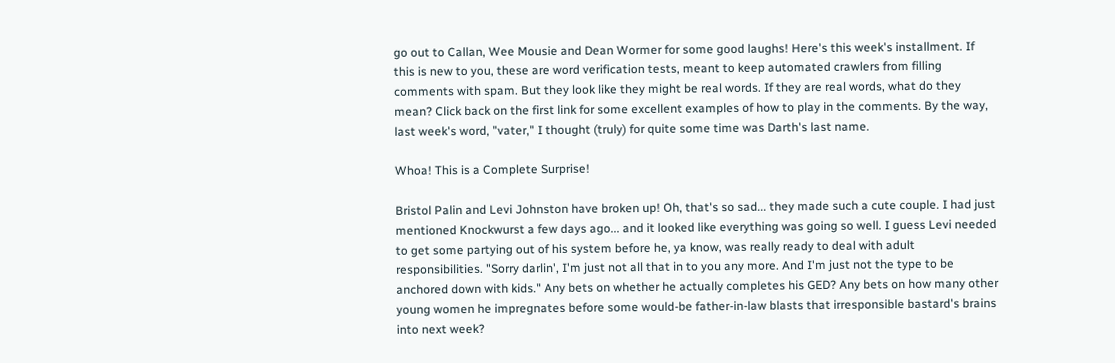go out to Callan, Wee Mousie and Dean Wormer for some good laughs! Here's this week's installment. If this is new to you, these are word verification tests, meant to keep automated crawlers from filling comments with spam. But they look like they might be real words. If they are real words, what do they mean? Click back on the first link for some excellent examples of how to play in the comments. By the way, last week's word, "vater," I thought (truly) for quite some time was Darth's last name.

Whoa! This is a Complete Surprise!

Bristol Palin and Levi Johnston have broken up! Oh, that's so sad... they made such a cute couple. I had just mentioned Knockwurst a few days ago... and it looked like everything was going so well. I guess Levi needed to get some partying out of his system before he, ya know, was really ready to deal with adult responsibilities. "Sorry darlin', I'm just not all that in to you any more. And I'm just not the type to be anchored down with kids." Any bets on whether he actually completes his GED? Any bets on how many other young women he impregnates before some would-be father-in-law blasts that irresponsible bastard's brains into next week?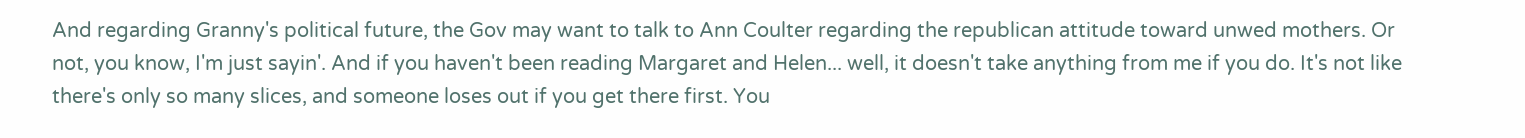And regarding Granny's political future, the Gov may want to talk to Ann Coulter regarding the republican attitude toward unwed mothers. Or not, you know, I'm just sayin'. And if you haven't been reading Margaret and Helen... well, it doesn't take anything from me if you do. It's not like there's only so many slices, and someone loses out if you get there first. You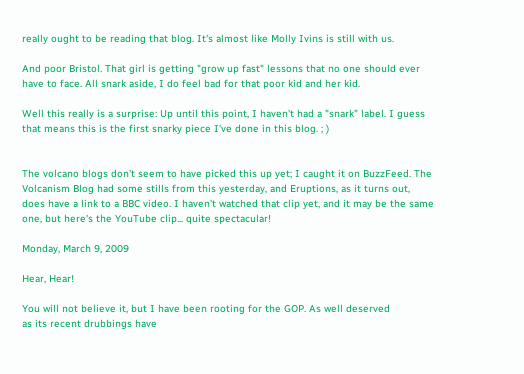really ought to be reading that blog. It's almost like Molly Ivins is still with us.

And poor Bristol. That girl is getting "grow up fast" lessons that no one should ever have to face. All snark aside, I do feel bad for that poor kid and her kid.

Well this really is a surprise: Up until this point, I haven't had a "snark" label. I guess that means this is the first snarky piece I've done in this blog. ; )


The volcano blogs don't seem to have picked this up yet; I caught it on BuzzFeed. The Volcanism Blog had some stills from this yesterday, and Eruptions, as it turns out, does have a link to a BBC video. I haven't watched that clip yet, and it may be the same one, but here's the YouTube clip... quite spectacular!

Monday, March 9, 2009

Hear, Hear!

You will not believe it, but I have been rooting for the GOP. As well deserved
as its recent drubbings have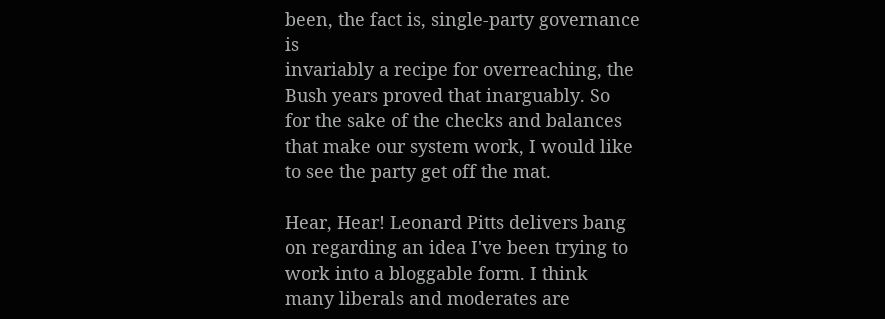been, the fact is, single-party governance is
invariably a recipe for overreaching, the Bush years proved that inarguably. So
for the sake of the checks and balances that make our system work, I would like
to see the party get off the mat.

Hear, Hear! Leonard Pitts delivers bang on regarding an idea I've been trying to work into a bloggable form. I think many liberals and moderates are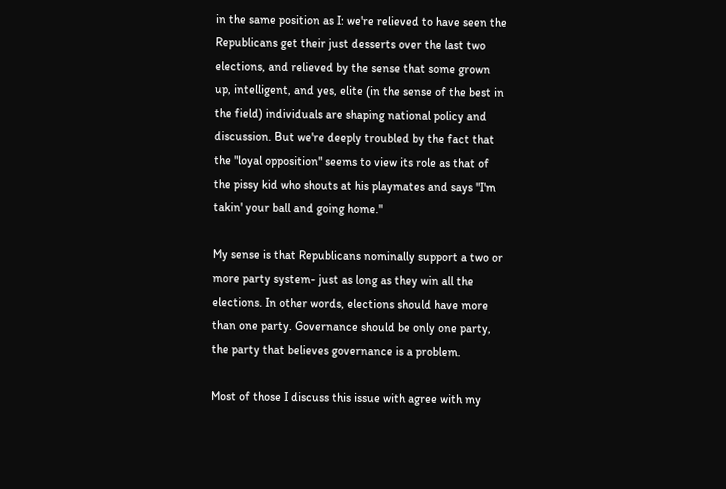in the same position as I: we're relieved to have seen the Republicans get their just desserts over the last two elections, and relieved by the sense that some grown up, intelligent, and yes, elite (in the sense of the best in the field) individuals are shaping national policy and discussion. But we're deeply troubled by the fact that the "loyal opposition" seems to view its role as that of the pissy kid who shouts at his playmates and says "I'm takin' your ball and going home."

My sense is that Republicans nominally support a two or more party system- just as long as they win all the elections. In other words, elections should have more than one party. Governance should be only one party, the party that believes governance is a problem.

Most of those I discuss this issue with agree with my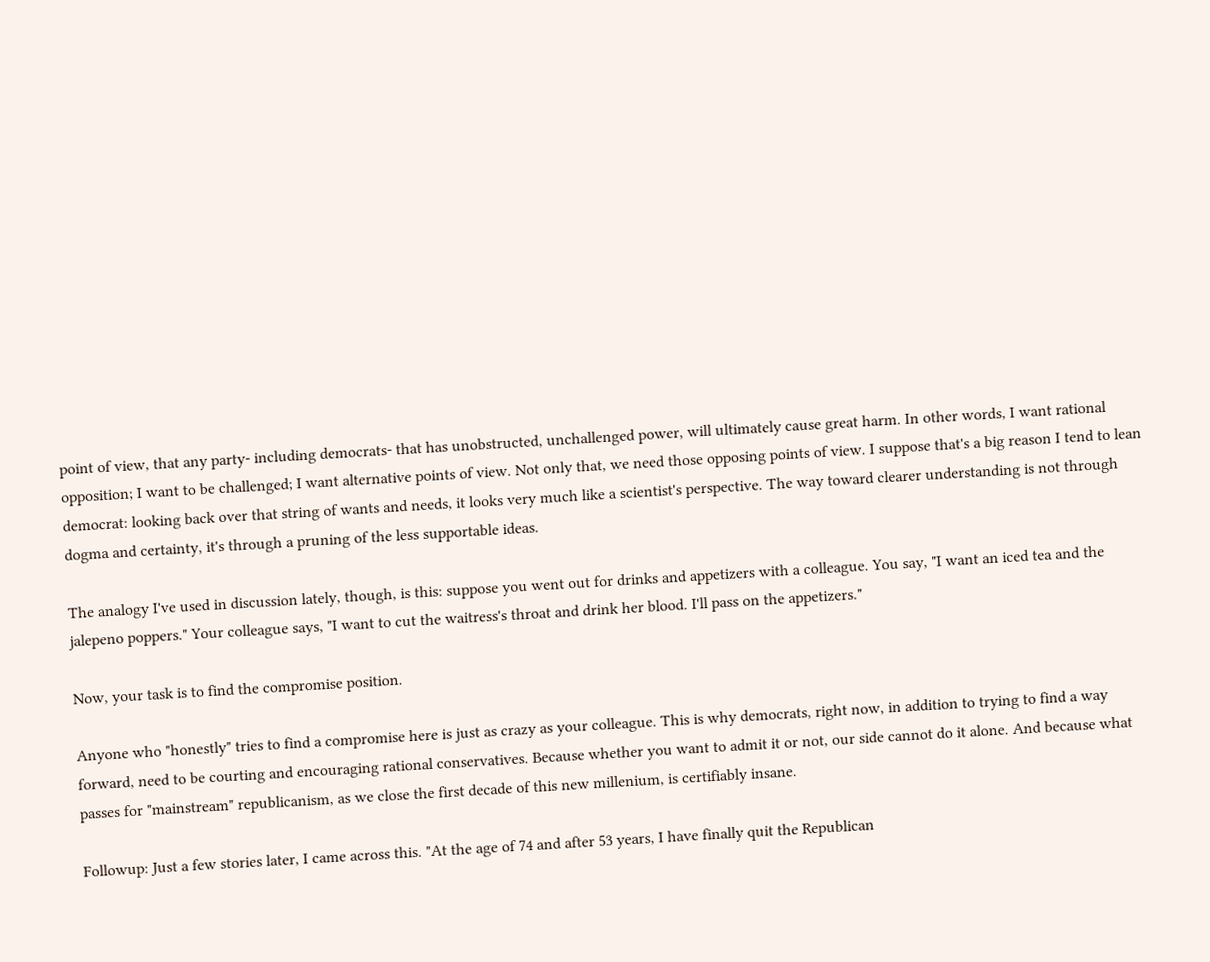point of view, that any party- including democrats- that has unobstructed, unchallenged power, will ultimately cause great harm. In other words, I want rational opposition; I want to be challenged; I want alternative points of view. Not only that, we need those opposing points of view. I suppose that's a big reason I tend to lean democrat: looking back over that string of wants and needs, it looks very much like a scientist's perspective. The way toward clearer understanding is not through dogma and certainty, it's through a pruning of the less supportable ideas.

The analogy I've used in discussion lately, though, is this: suppose you went out for drinks and appetizers with a colleague. You say, "I want an iced tea and the jalepeno poppers." Your colleague says, "I want to cut the waitress's throat and drink her blood. I'll pass on the appetizers."

Now, your task is to find the compromise position.

Anyone who "honestly" tries to find a compromise here is just as crazy as your colleague. This is why democrats, right now, in addition to trying to find a way forward, need to be courting and encouraging rational conservatives. Because whether you want to admit it or not, our side cannot do it alone. And because what passes for "mainstream" republicanism, as we close the first decade of this new millenium, is certifiably insane.

Followup: Just a few stories later, I came across this. "At the age of 74 and after 53 years, I have finally quit the Republican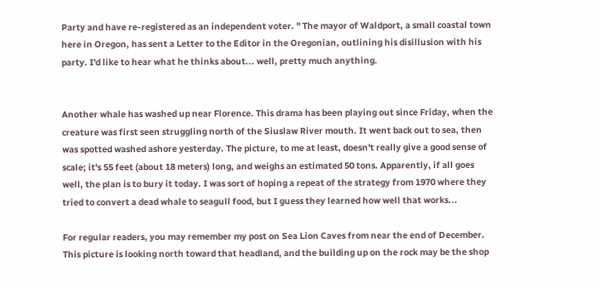Party and have re-registered as an independent voter. " The mayor of Waldport, a small coastal town here in Oregon, has sent a Letter to the Editor in the Oregonian, outlining his disillusion with his party. I'd like to hear what he thinks about... well, pretty much anything.


Another whale has washed up near Florence. This drama has been playing out since Friday, when the creature was first seen struggling north of the Siuslaw River mouth. It went back out to sea, then was spotted washed ashore yesterday. The picture, to me at least, doesn't really give a good sense of scale; it's 55 feet (about 18 meters) long, and weighs an estimated 50 tons. Apparently, if all goes well, the plan is to bury it today. I was sort of hoping a repeat of the strategy from 1970 where they tried to convert a dead whale to seagull food, but I guess they learned how well that works...

For regular readers, you may remember my post on Sea Lion Caves from near the end of December. This picture is looking north toward that headland, and the building up on the rock may be the shop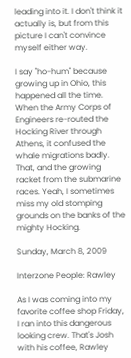leading into it. I don't think it actually is, but from this picture I can't convince myself either way.

I say "ho-hum" because growing up in Ohio, this happened all the time. When the Army Corps of Engineers re-routed the Hocking River through Athens, it confused the whale migrations badly. That, and the growing racket from the submarine races. Yeah, I sometimes miss my old stomping grounds on the banks of the mighty Hocking.

Sunday, March 8, 2009

Interzone People: Rawley

As I was coming into my favorite coffee shop Friday, I ran into this dangerous looking crew. That's Josh with his coffee, Rawley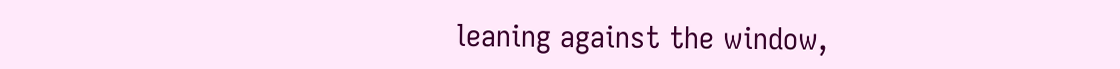leaning against the window,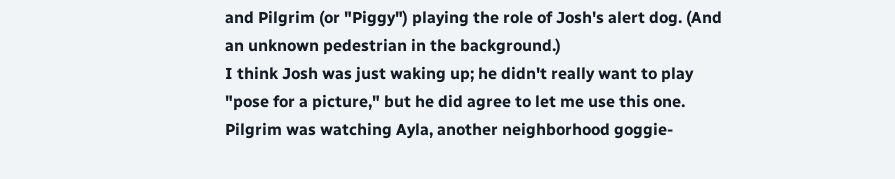and Pilgrim (or "Piggy") playing the role of Josh's alert dog. (And an unknown pedestrian in the background.)
I think Josh was just waking up; he didn't really want to play "pose for a picture," but he did agree to let me use this one. Pilgrim was watching Ayla, another neighborhood goggie-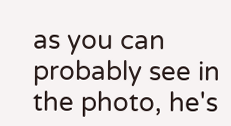as you can probably see in the photo, he's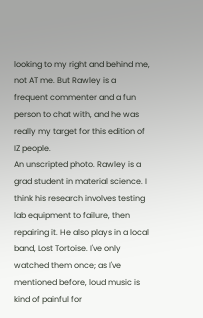looking to my right and behind me, not AT me. But Rawley is a frequent commenter and a fun person to chat with, and he was really my target for this edition of IZ people.
An unscripted photo. Rawley is a grad student in material science. I think his research involves testing lab equipment to failure, then repairing it. He also plays in a local band, Lost Tortoise. I've only watched them once; as I've mentioned before, loud music is kind of painful for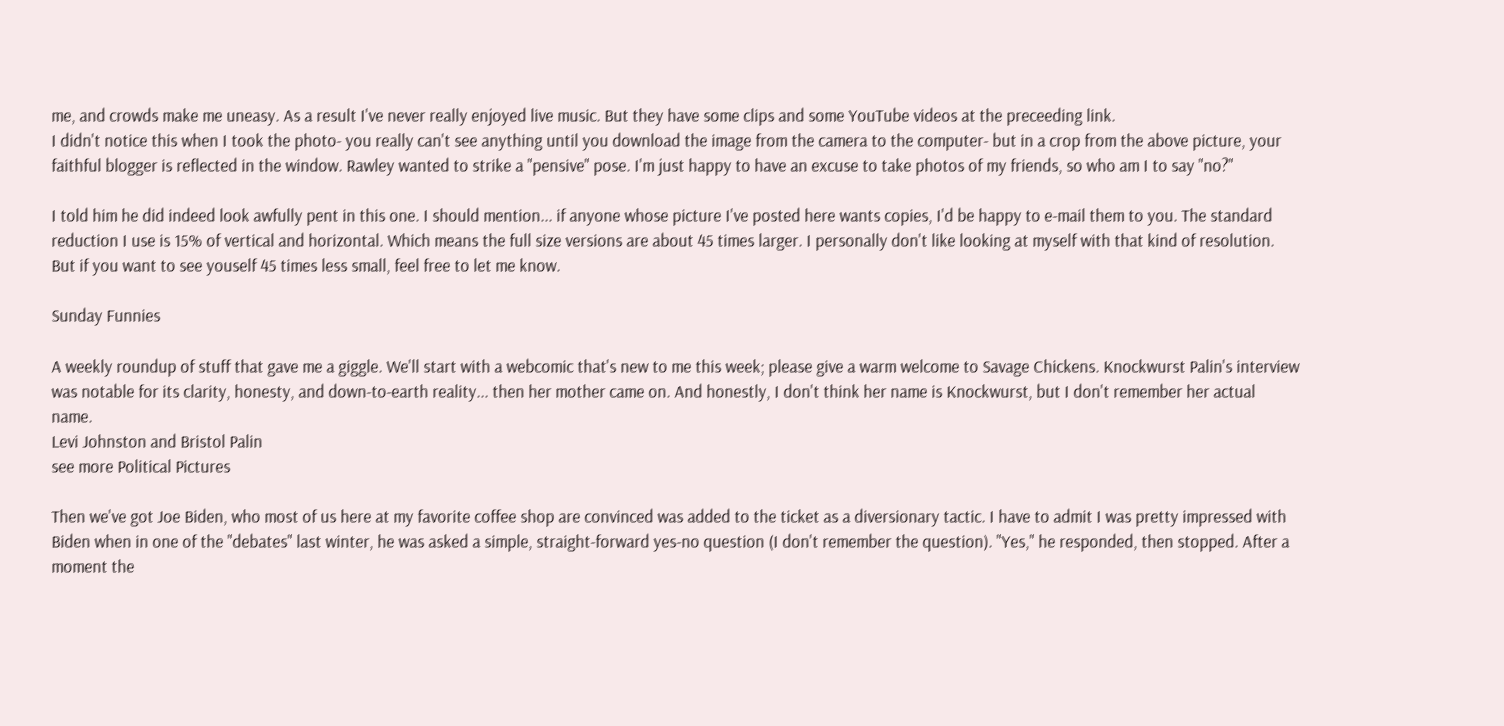me, and crowds make me uneasy. As a result I've never really enjoyed live music. But they have some clips and some YouTube videos at the preceeding link.
I didn't notice this when I took the photo- you really can't see anything until you download the image from the camera to the computer- but in a crop from the above picture, your faithful blogger is reflected in the window. Rawley wanted to strike a "pensive" pose. I'm just happy to have an excuse to take photos of my friends, so who am I to say "no?"

I told him he did indeed look awfully pent in this one. I should mention... if anyone whose picture I've posted here wants copies, I'd be happy to e-mail them to you. The standard reduction I use is 15% of vertical and horizontal. Which means the full size versions are about 45 times larger. I personally don't like looking at myself with that kind of resolution. But if you want to see youself 45 times less small, feel free to let me know.

Sunday Funnies

A weekly roundup of stuff that gave me a giggle. We'll start with a webcomic that's new to me this week; please give a warm welcome to Savage Chickens. Knockwurst Palin's interview was notable for its clarity, honesty, and down-to-earth reality... then her mother came on. And honestly, I don't think her name is Knockwurst, but I don't remember her actual name.
Levi Johnston and Bristol Palin
see more Political Pictures

Then we've got Joe Biden, who most of us here at my favorite coffee shop are convinced was added to the ticket as a diversionary tactic. I have to admit I was pretty impressed with Biden when in one of the "debates" last winter, he was asked a simple, straight-forward yes-no question (I don't remember the question). "Yes," he responded, then stopped. After a moment the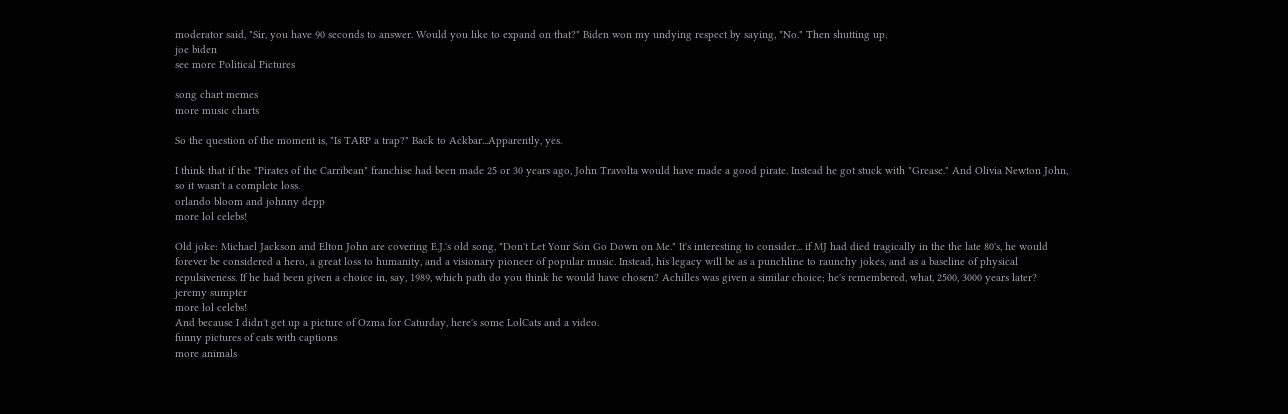moderator said, "Sir, you have 90 seconds to answer. Would you like to expand on that?" Biden won my undying respect by saying, "No." Then shutting up.
joe biden
see more Political Pictures

song chart memes
more music charts

So the question of the moment is, "Is TARP a trap?" Back to Ackbar...Apparently, yes.

I think that if the "Pirates of the Carribean" franchise had been made 25 or 30 years ago, John Travolta would have made a good pirate. Instead he got stuck with "Grease." And Olivia Newton John, so it wasn't a complete loss.
orlando bloom and johnny depp
more lol celebs!

Old joke: Michael Jackson and Elton John are covering E.J.'s old song, "Don't Let Your Son Go Down on Me." It's interesting to consider... if MJ had died tragically in the the late 80's, he would forever be considered a hero, a great loss to humanity, and a visionary pioneer of popular music. Instead, his legacy will be as a punchline to raunchy jokes, and as a baseline of physical repulsiveness. If he had been given a choice in, say, 1989, which path do you think he would have chosen? Achilles was given a similar choice; he's remembered, what, 2500, 3000 years later?
jeremy sumpter
more lol celebs!
And because I didn't get up a picture of Ozma for Caturday, here's some LolCats and a video.
funny pictures of cats with captions
more animals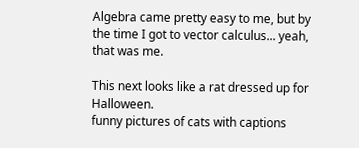Algebra came pretty easy to me, but by the time I got to vector calculus... yeah, that was me.

This next looks like a rat dressed up for Halloween.
funny pictures of cats with captions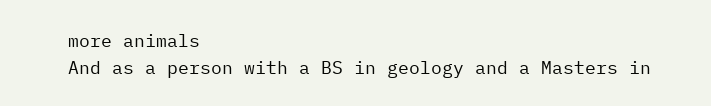more animals
And as a person with a BS in geology and a Masters in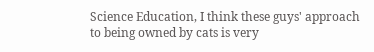Science Education, I think these guys' approach to being owned by cats is very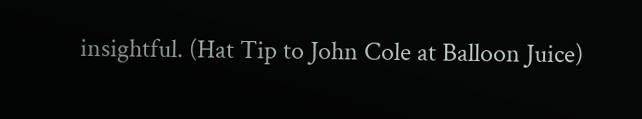insightful. (Hat Tip to John Cole at Balloon Juice)